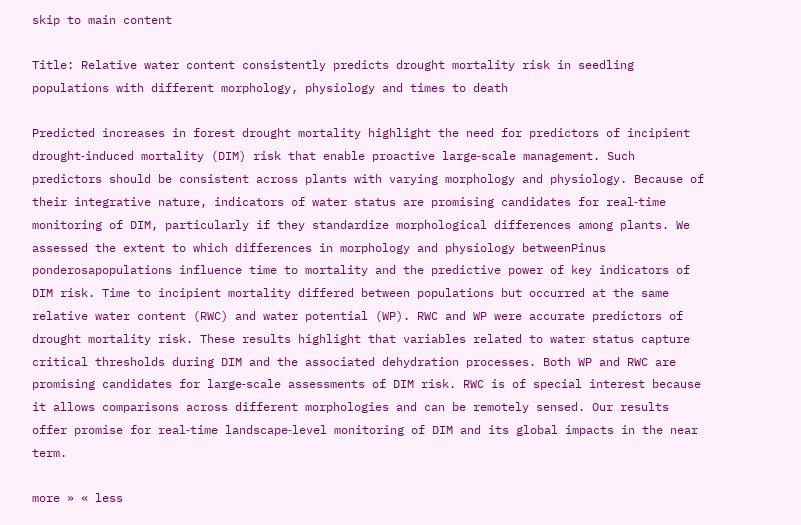skip to main content

Title: Relative water content consistently predicts drought mortality risk in seedling populations with different morphology, physiology and times to death

Predicted increases in forest drought mortality highlight the need for predictors of incipient drought‐induced mortality (DIM) risk that enable proactive large‐scale management. Such predictors should be consistent across plants with varying morphology and physiology. Because of their integrative nature, indicators of water status are promising candidates for real‐time monitoring of DIM, particularly if they standardize morphological differences among plants. We assessed the extent to which differences in morphology and physiology betweenPinus ponderosapopulations influence time to mortality and the predictive power of key indicators of DIM risk. Time to incipient mortality differed between populations but occurred at the same relative water content (RWC) and water potential (WP). RWC and WP were accurate predictors of drought mortality risk. These results highlight that variables related to water status capture critical thresholds during DIM and the associated dehydration processes. Both WP and RWC are promising candidates for large‐scale assessments of DIM risk. RWC is of special interest because it allows comparisons across different morphologies and can be remotely sensed. Our results offer promise for real‐time landscape‐level monitoring of DIM and its global impacts in the near term.

more » « less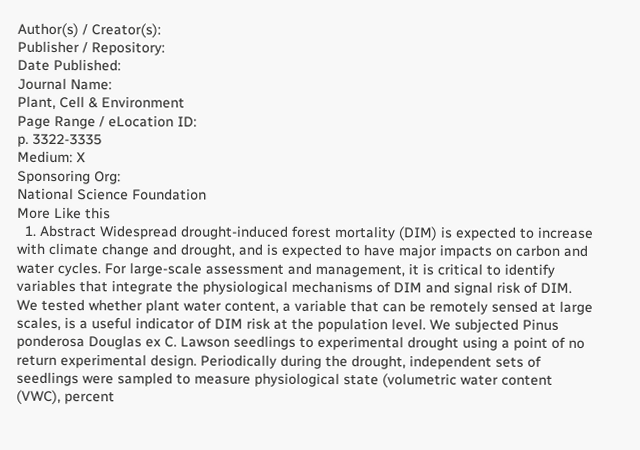Author(s) / Creator(s):
Publisher / Repository:
Date Published:
Journal Name:
Plant, Cell & Environment
Page Range / eLocation ID:
p. 3322-3335
Medium: X
Sponsoring Org:
National Science Foundation
More Like this
  1. Abstract Widespread drought-induced forest mortality (DIM) is expected to increase with climate change and drought, and is expected to have major impacts on carbon and water cycles. For large-scale assessment and management, it is critical to identify variables that integrate the physiological mechanisms of DIM and signal risk of DIM. We tested whether plant water content, a variable that can be remotely sensed at large scales, is a useful indicator of DIM risk at the population level. We subjected Pinus ponderosa Douglas ex C. Lawson seedlings to experimental drought using a point of no return experimental design. Periodically during the drought, independent sets of seedlings were sampled to measure physiological state (volumetric water content (VWC), percent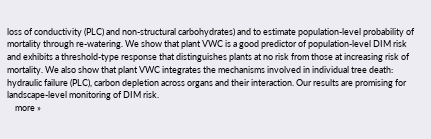loss of conductivity (PLC) and non-structural carbohydrates) and to estimate population-level probability of mortality through re-watering. We show that plant VWC is a good predictor of population-level DIM risk and exhibits a threshold-type response that distinguishes plants at no risk from those at increasing risk of mortality. We also show that plant VWC integrates the mechanisms involved in individual tree death: hydraulic failure (PLC), carbon depletion across organs and their interaction. Our results are promising for landscape-level monitoring of DIM risk.
    more »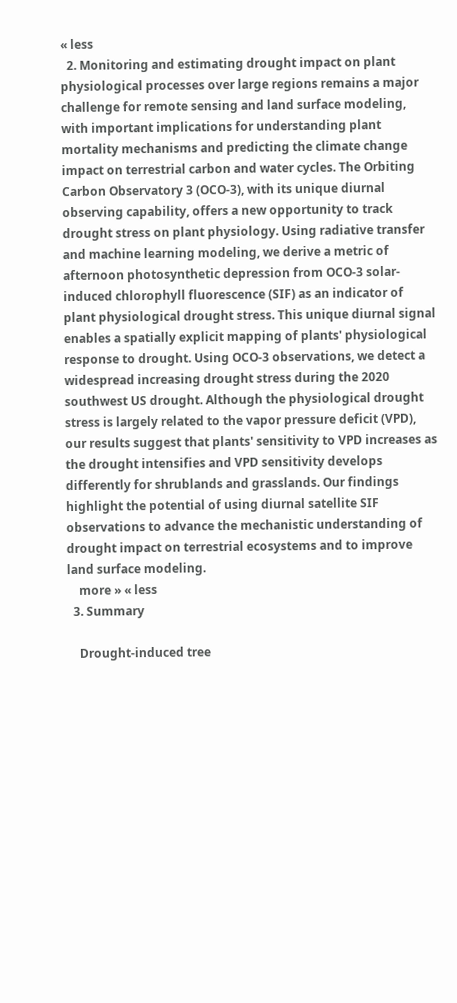« less
  2. Monitoring and estimating drought impact on plant physiological processes over large regions remains a major challenge for remote sensing and land surface modeling, with important implications for understanding plant mortality mechanisms and predicting the climate change impact on terrestrial carbon and water cycles. The Orbiting Carbon Observatory 3 (OCO‐3), with its unique diurnal observing capability, offers a new opportunity to track drought stress on plant physiology. Using radiative transfer and machine learning modeling, we derive a metric of afternoon photosynthetic depression from OCO‐3 solar‐induced chlorophyll fluorescence (SIF) as an indicator of plant physiological drought stress. This unique diurnal signal enables a spatially explicit mapping of plants' physiological response to drought. Using OCO‐3 observations, we detect a widespread increasing drought stress during the 2020 southwest US drought. Although the physiological drought stress is largely related to the vapor pressure deficit (VPD), our results suggest that plants' sensitivity to VPD increases as the drought intensifies and VPD sensitivity develops differently for shrublands and grasslands. Our findings highlight the potential of using diurnal satellite SIF observations to advance the mechanistic understanding of drought impact on terrestrial ecosystems and to improve land surface modeling.
    more » « less
  3. Summary

    Drought‐induced tree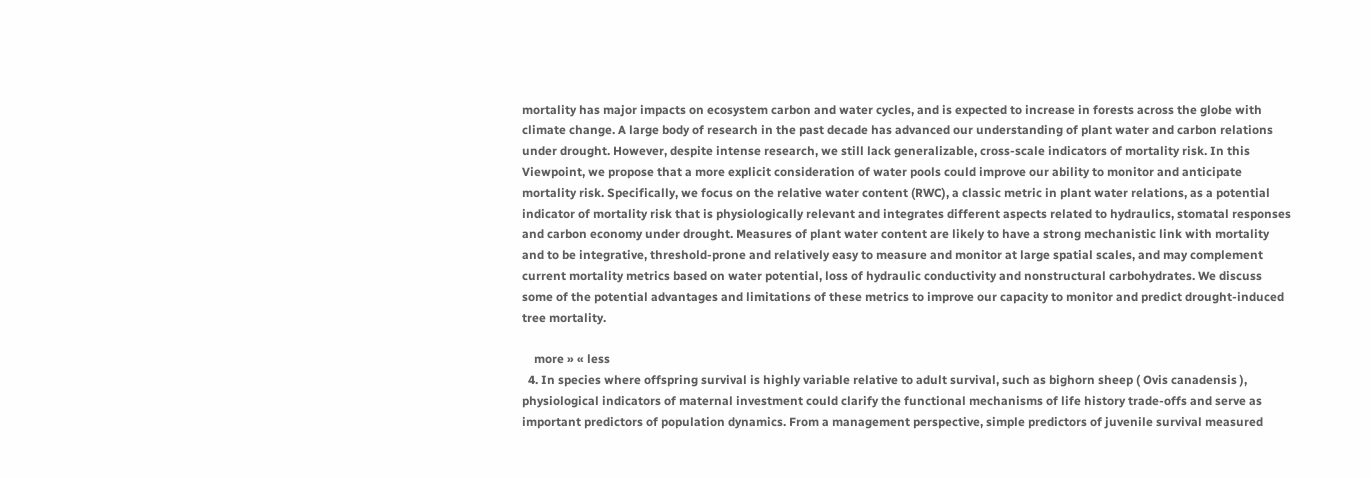mortality has major impacts on ecosystem carbon and water cycles, and is expected to increase in forests across the globe with climate change. A large body of research in the past decade has advanced our understanding of plant water and carbon relations under drought. However, despite intense research, we still lack generalizable, cross‐scale indicators of mortality risk. In this Viewpoint, we propose that a more explicit consideration of water pools could improve our ability to monitor and anticipate mortality risk. Specifically, we focus on the relative water content (RWC), a classic metric in plant water relations, as a potential indicator of mortality risk that is physiologically relevant and integrates different aspects related to hydraulics, stomatal responses and carbon economy under drought. Measures of plant water content are likely to have a strong mechanistic link with mortality and to be integrative, threshold‐prone and relatively easy to measure and monitor at large spatial scales, and may complement current mortality metrics based on water potential, loss of hydraulic conductivity and nonstructural carbohydrates. We discuss some of the potential advantages and limitations of these metrics to improve our capacity to monitor and predict drought‐induced tree mortality.

    more » « less
  4. In species where offspring survival is highly variable relative to adult survival, such as bighorn sheep ( Ovis canadensis ), physiological indicators of maternal investment could clarify the functional mechanisms of life history trade-offs and serve as important predictors of population dynamics. From a management perspective, simple predictors of juvenile survival measured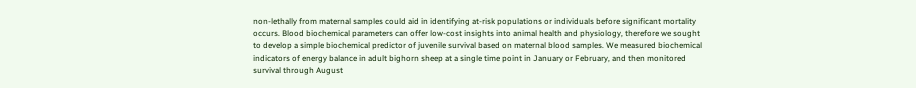non-lethally from maternal samples could aid in identifying at-risk populations or individuals before significant mortality occurs. Blood biochemical parameters can offer low-cost insights into animal health and physiology, therefore we sought to develop a simple biochemical predictor of juvenile survival based on maternal blood samples. We measured biochemical indicators of energy balance in adult bighorn sheep at a single time point in January or February, and then monitored survival through August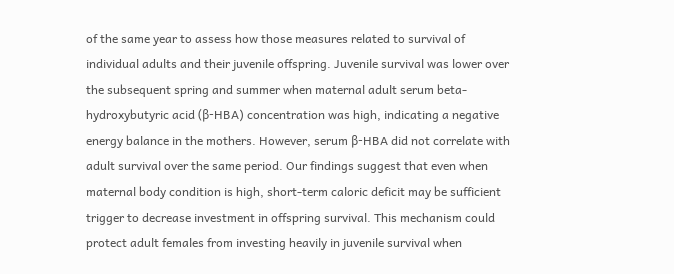of the same year to assess how those measures related to survival of individual adults and their juvenile offspring. Juvenile survival was lower over the subsequent spring and summer when maternal adult serum beta-hydroxybutyric acid (β-HBA) concentration was high, indicating a negative energy balance in the mothers. However, serum β-HBA did not correlate with adult survival over the same period. Our findings suggest that even when maternal body condition is high, short-term caloric deficit may be sufficient trigger to decrease investment in offspring survival. This mechanism could protect adult females from investing heavily in juvenile survival when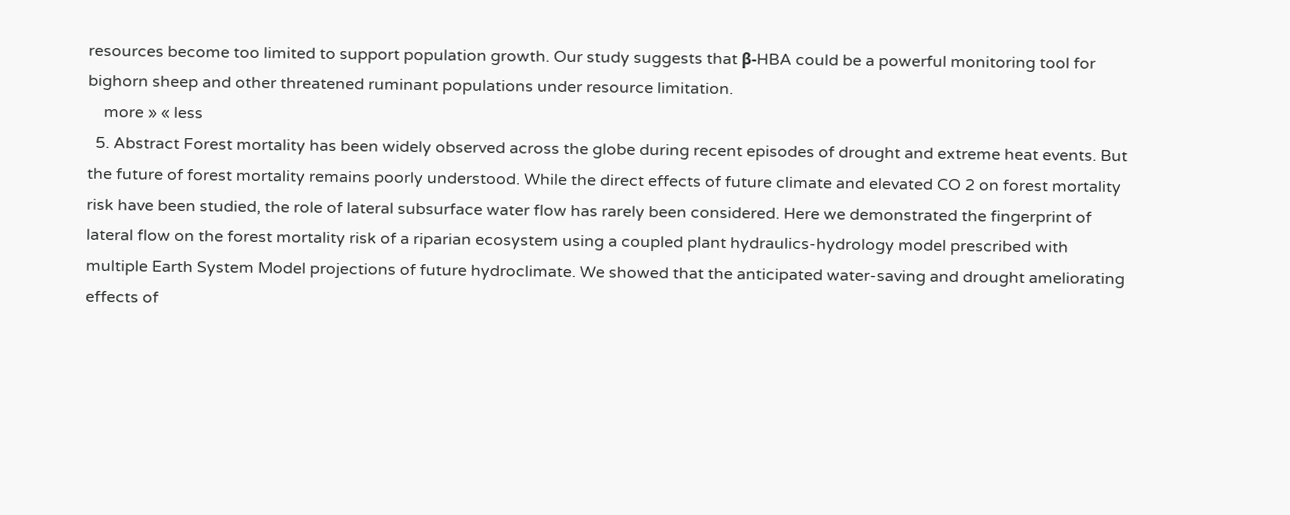resources become too limited to support population growth. Our study suggests that β-HBA could be a powerful monitoring tool for bighorn sheep and other threatened ruminant populations under resource limitation.
    more » « less
  5. Abstract Forest mortality has been widely observed across the globe during recent episodes of drought and extreme heat events. But the future of forest mortality remains poorly understood. While the direct effects of future climate and elevated CO 2 on forest mortality risk have been studied, the role of lateral subsurface water flow has rarely been considered. Here we demonstrated the fingerprint of lateral flow on the forest mortality risk of a riparian ecosystem using a coupled plant hydraulics-hydrology model prescribed with multiple Earth System Model projections of future hydroclimate. We showed that the anticipated water-saving and drought ameliorating effects of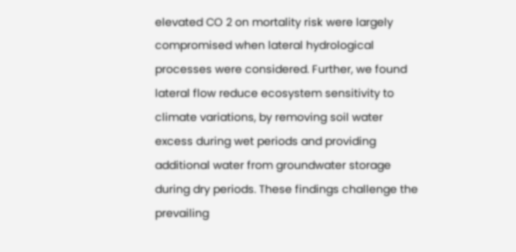elevated CO 2 on mortality risk were largely compromised when lateral hydrological processes were considered. Further, we found lateral flow reduce ecosystem sensitivity to climate variations, by removing soil water excess during wet periods and providing additional water from groundwater storage during dry periods. These findings challenge the prevailing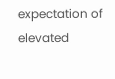expectation of elevated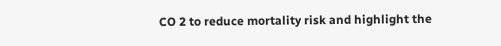CO 2 to reduce mortality risk and highlight the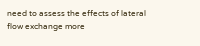need to assess the effects of lateral flow exchange more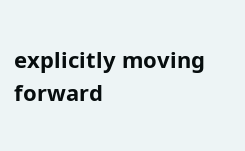explicitly moving forward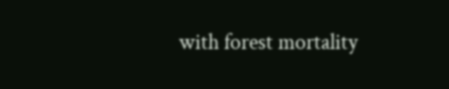with forest mortality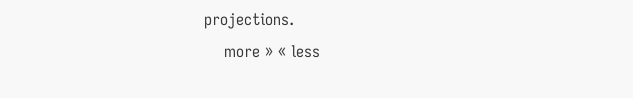projections.
    more » « less